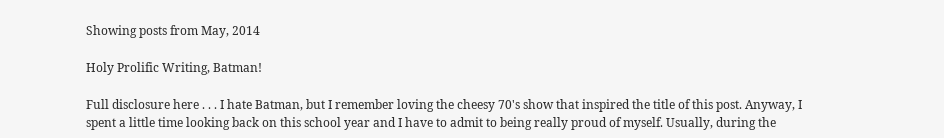Showing posts from May, 2014

Holy Prolific Writing, Batman!

Full disclosure here . . . I hate Batman, but I remember loving the cheesy 70's show that inspired the title of this post. Anyway, I spent a little time looking back on this school year and I have to admit to being really proud of myself. Usually, during the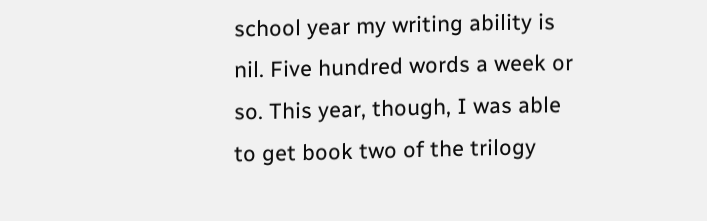school year my writing ability is nil. Five hundred words a week or so. This year, though, I was able to get book two of the trilogy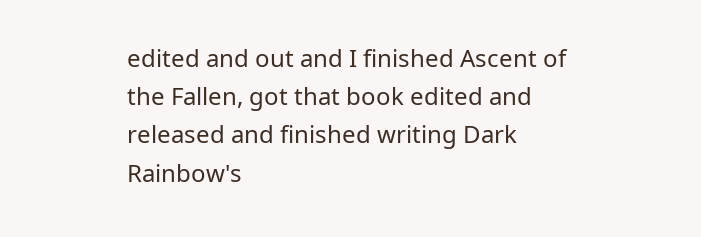edited and out and I finished Ascent of the Fallen, got that book edited and released and finished writing Dark Rainbow's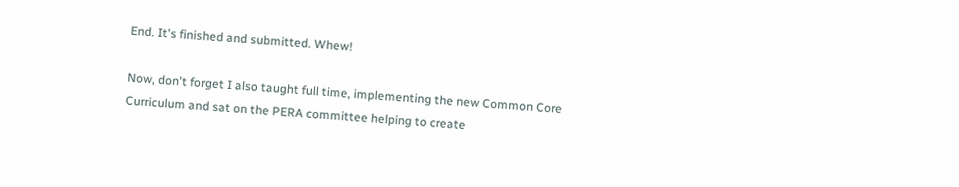End. It's finished and submitted. Whew!

Now, don't forget I also taught full time, implementing the new Common Core Curriculum and sat on the PERA committee helping to create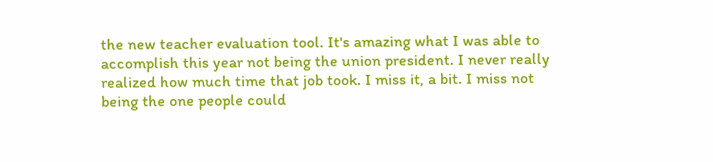the new teacher evaluation tool. It's amazing what I was able to accomplish this year not being the union president. I never really realized how much time that job took. I miss it, a bit. I miss not being the one people could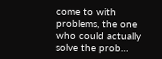come to with problems, the one who could actually solve the prob…